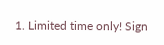1. Limited time only! Sign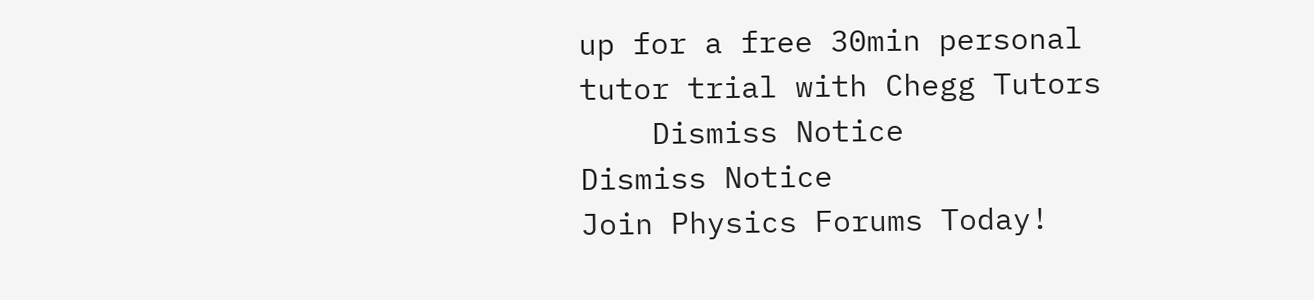up for a free 30min personal tutor trial with Chegg Tutors
    Dismiss Notice
Dismiss Notice
Join Physics Forums Today!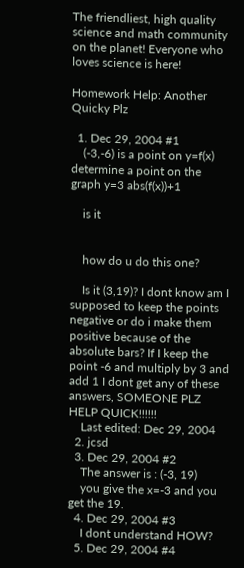The friendliest, high quality science and math community on the planet! Everyone who loves science is here!

Homework Help: Another Quicky Plz

  1. Dec 29, 2004 #1
    (-3,-6) is a point on y=f(x) determine a point on the graph y=3 abs(f(x))+1

    is it


    how do u do this one?

    Is it (3,19)? I dont know am I supposed to keep the points negative or do i make them positive because of the absolute bars? If I keep the point -6 and multiply by 3 and add 1 I dont get any of these answers, SOMEONE PLZ HELP QUICK!!!!!!
    Last edited: Dec 29, 2004
  2. jcsd
  3. Dec 29, 2004 #2
    The answer is : (-3, 19)
    you give the x=-3 and you get the 19.
  4. Dec 29, 2004 #3
    I dont understand HOW?
  5. Dec 29, 2004 #4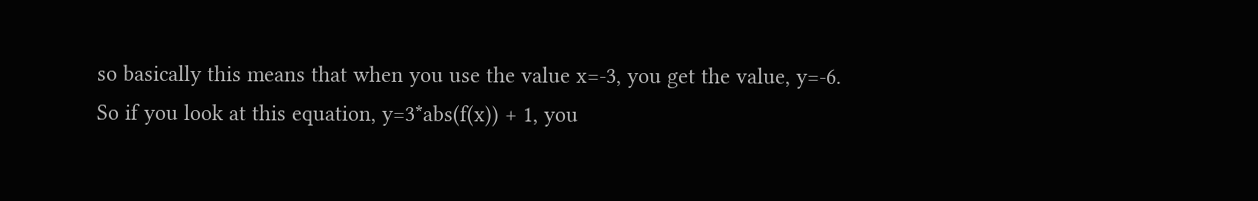so basically this means that when you use the value x=-3, you get the value, y=-6. So if you look at this equation, y=3*abs(f(x)) + 1, you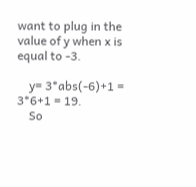want to plug in the value of y when x is equal to -3.

    y= 3*abs(-6)+1 = 3*6+1 = 19.
    So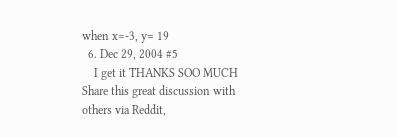when x=-3, y= 19
  6. Dec 29, 2004 #5
    I get it THANKS SOO MUCH
Share this great discussion with others via Reddit,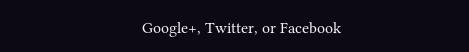Google+, Twitter, or Facebook